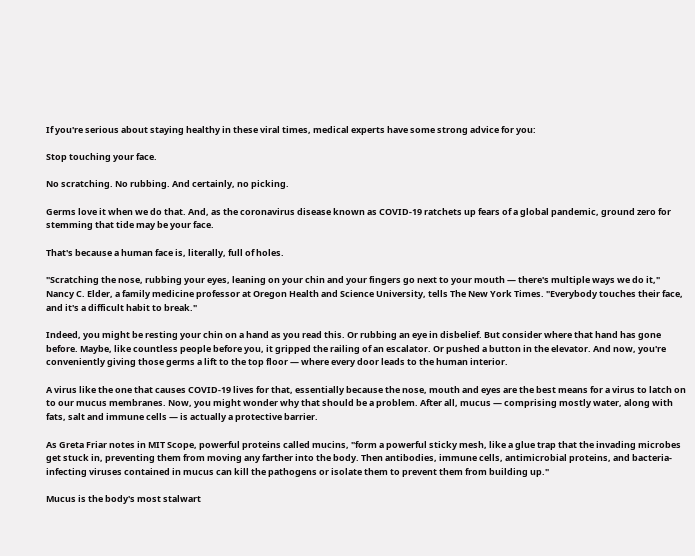If you're serious about staying healthy in these viral times, medical experts have some strong advice for you:

Stop touching your face.

No scratching. No rubbing. And certainly, no picking.

Germs love it when we do that. And, as the coronavirus disease known as COVID-19 ratchets up fears of a global pandemic, ground zero for stemming that tide may be your face.

That's because a human face is, literally, full of holes.

"Scratching the nose, rubbing your eyes, leaning on your chin and your fingers go next to your mouth — there's multiple ways we do it," Nancy C. Elder, a family medicine professor at Oregon Health and Science University, tells The New York Times. "Everybody touches their face, and it's a difficult habit to break."

Indeed, you might be resting your chin on a hand as you read this. Or rubbing an eye in disbelief. But consider where that hand has gone before. Maybe, like countless people before you, it gripped the railing of an escalator. Or pushed a button in the elevator. And now, you're conveniently giving those germs a lift to the top floor — where every door leads to the human interior.

A virus like the one that causes COVID-19 lives for that, essentially because the nose, mouth and eyes are the best means for a virus to latch on to our mucus membranes. Now, you might wonder why that should be a problem. After all, mucus — comprising mostly water, along with fats, salt and immune cells — is actually a protective barrier.

As Greta Friar notes in MIT Scope, powerful proteins called mucins, "form a powerful sticky mesh, like a glue trap that the invading microbes get stuck in, preventing them from moving any farther into the body. Then antibodies, immune cells, antimicrobial proteins, and bacteria-infecting viruses contained in mucus can kill the pathogens or isolate them to prevent them from building up."

Mucus is the body's most stalwart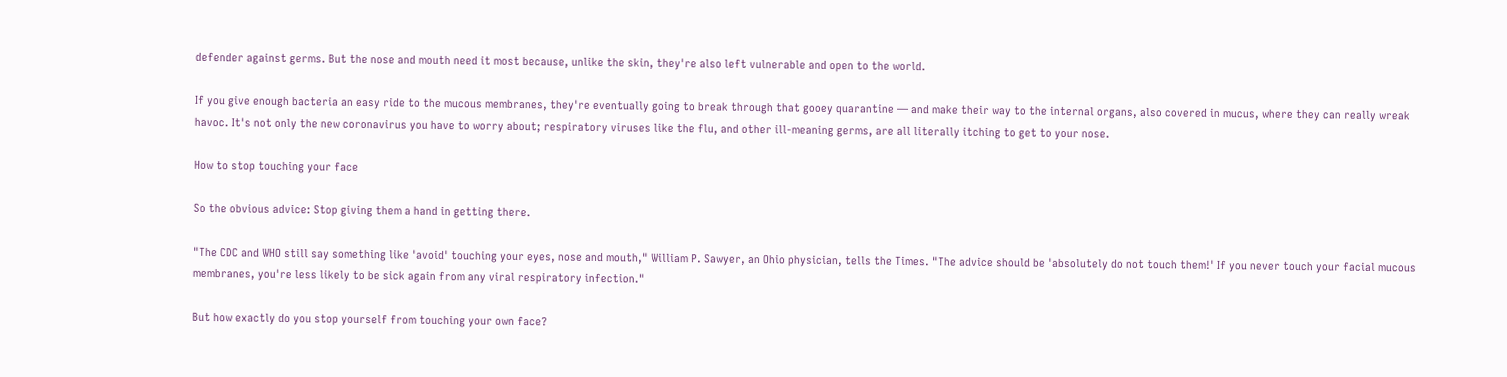defender against germs. But the nose and mouth need it most because, unlike the skin, they're also left vulnerable and open to the world.

If you give enough bacteria an easy ride to the mucous membranes, they're eventually going to break through that gooey quarantine — and make their way to the internal organs, also covered in mucus, where they can really wreak havoc. It's not only the new coronavirus you have to worry about; respiratory viruses like the flu, and other ill-meaning germs, are all literally itching to get to your nose.

How to stop touching your face

So the obvious advice: Stop giving them a hand in getting there.

"The CDC and WHO still say something like 'avoid' touching your eyes, nose and mouth," William P. Sawyer, an Ohio physician, tells the Times. "The advice should be 'absolutely do not touch them!' If you never touch your facial mucous membranes, you're less likely to be sick again from any viral respiratory infection."

But how exactly do you stop yourself from touching your own face?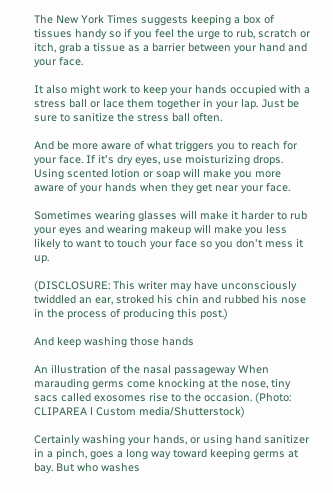The New York Times suggests keeping a box of tissues handy so if you feel the urge to rub, scratch or itch, grab a tissue as a barrier between your hand and your face.

It also might work to keep your hands occupied with a stress ball or lace them together in your lap. Just be sure to sanitize the stress ball often.

And be more aware of what triggers you to reach for your face. If it's dry eyes, use moisturizing drops. Using scented lotion or soap will make you more aware of your hands when they get near your face.

Sometimes wearing glasses will make it harder to rub your eyes and wearing makeup will make you less likely to want to touch your face so you don't mess it up.

(DISCLOSURE: This writer may have unconsciously twiddled an ear, stroked his chin and rubbed his nose in the process of producing this post.)

And keep washing those hands

An illustration of the nasal passageway When marauding germs come knocking at the nose, tiny sacs called exosomes rise to the occasion. (Photo: CLIPAREA l Custom media/Shutterstock)

Certainly washing your hands, or using hand sanitizer in a pinch, goes a long way toward keeping germs at bay. But who washes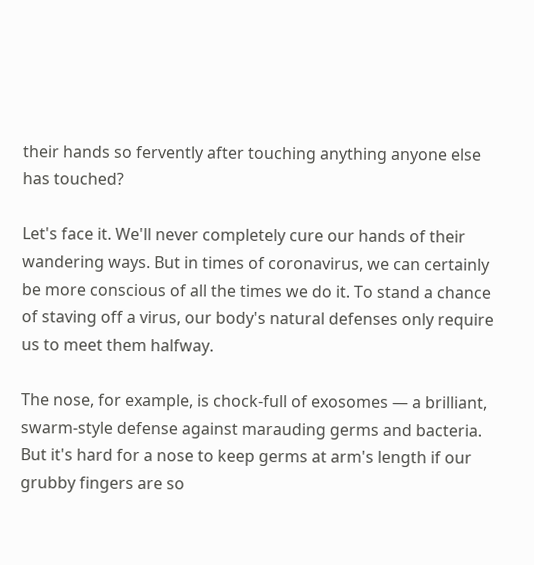their hands so fervently after touching anything anyone else has touched?

Let's face it. We'll never completely cure our hands of their wandering ways. But in times of coronavirus, we can certainly be more conscious of all the times we do it. To stand a chance of staving off a virus, our body's natural defenses only require us to meet them halfway.

The nose, for example, is chock-full of exosomes — a brilliant, swarm-style defense against marauding germs and bacteria. But it's hard for a nose to keep germs at arm's length if our grubby fingers are so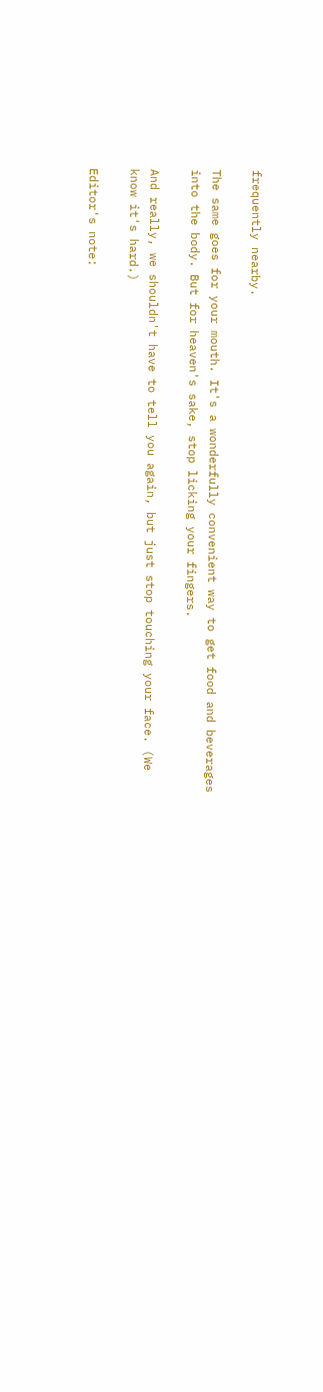frequently nearby.

The same goes for your mouth. It's a wonderfully convenient way to get food and beverages into the body. But for heaven's sake, stop licking your fingers.

And really, we shouldn't have to tell you again, but just stop touching your face. (We know it's hard.)

Editor's note: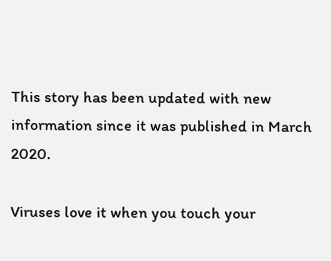This story has been updated with new information since it was published in March 2020.

Viruses love it when you touch your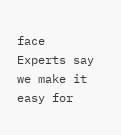face
Experts say we make it easy for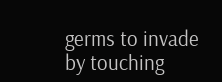germs to invade by touching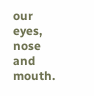our eyes, nose and mouth.